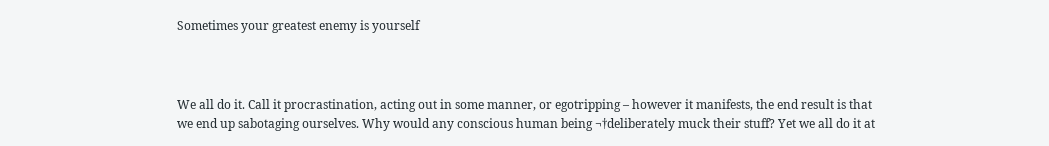Sometimes your greatest enemy is yourself



We all do it. Call it procrastination, acting out in some manner, or egotripping – however it manifests, the end result is that we end up sabotaging ourselves. Why would any conscious human being ¬†deliberately muck their stuff? Yet we all do it at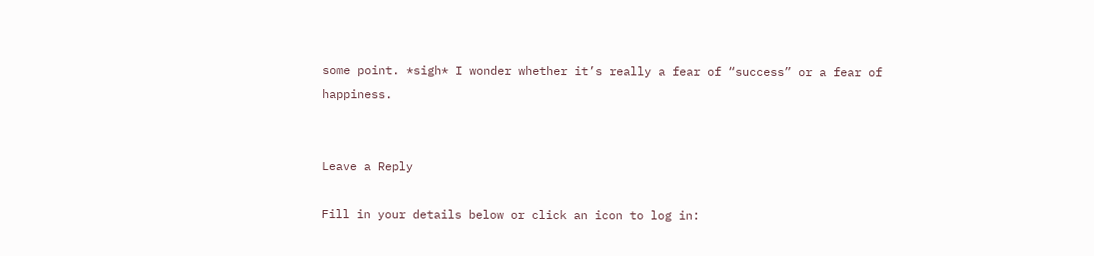some point. *sigh* I wonder whether it’s really a fear of “success” or a fear of happiness.


Leave a Reply

Fill in your details below or click an icon to log in: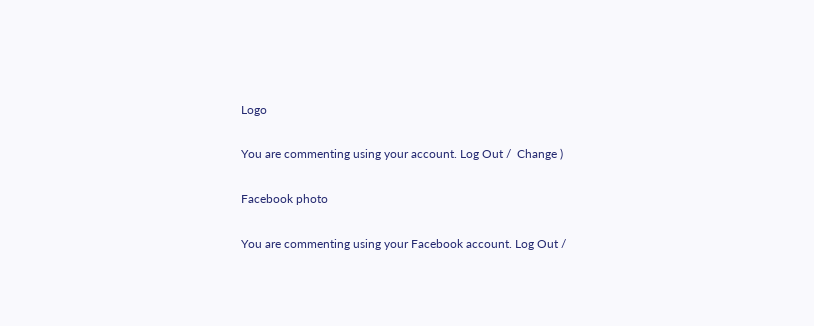Logo

You are commenting using your account. Log Out /  Change )

Facebook photo

You are commenting using your Facebook account. Log Out /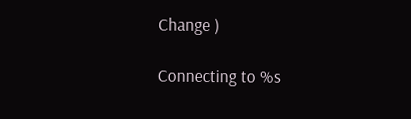Change )

Connecting to %s